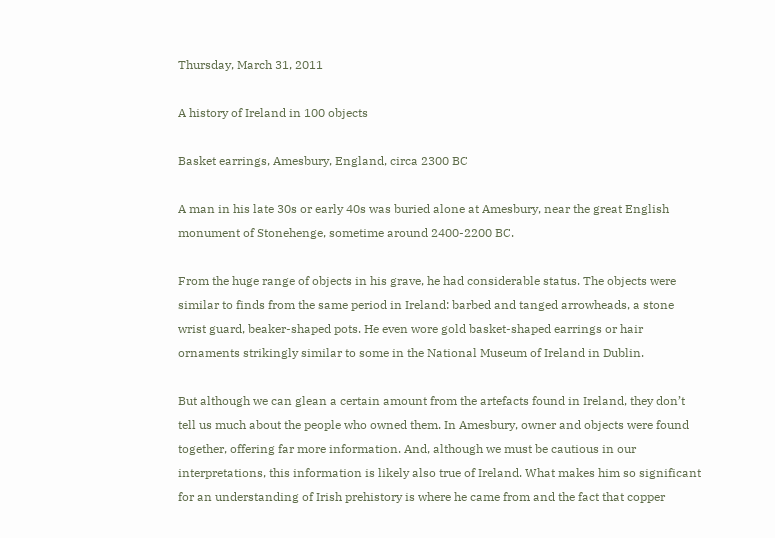Thursday, March 31, 2011

A history of Ireland in 100 objects

Basket earrings, Amesbury, England, circa 2300 BC

A man in his late 30s or early 40s was buried alone at Amesbury, near the great English monument of Stonehenge, sometime around 2400-2200 BC.

From the huge range of objects in his grave, he had considerable status. The objects were similar to finds from the same period in Ireland: barbed and tanged arrowheads, a stone wrist guard, beaker-shaped pots. He even wore gold basket-shaped earrings or hair ornaments strikingly similar to some in the National Museum of Ireland in Dublin.

But although we can glean a certain amount from the artefacts found in Ireland, they don’t tell us much about the people who owned them. In Amesbury, owner and objects were found together, offering far more information. And, although we must be cautious in our interpretations, this information is likely also true of Ireland. What makes him so significant for an understanding of Irish prehistory is where he came from and the fact that copper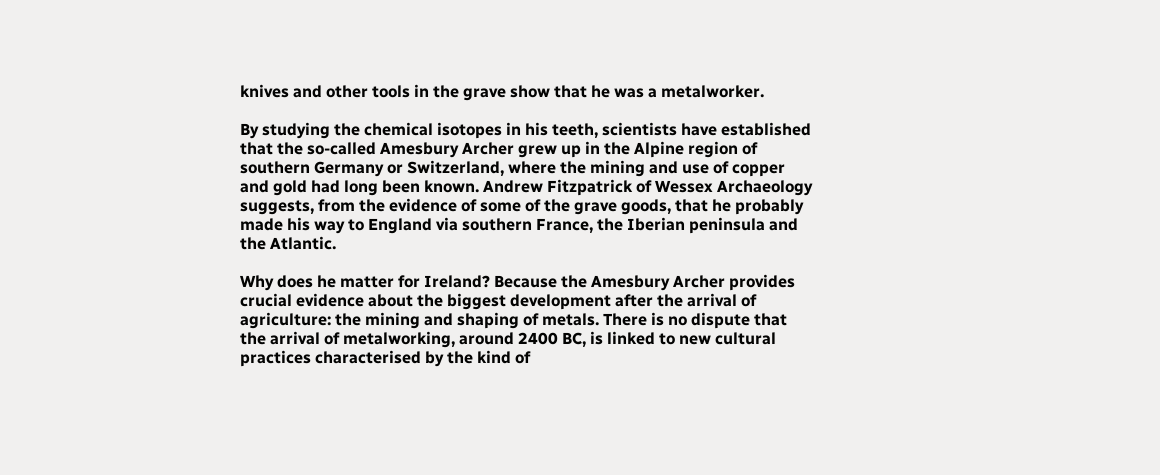knives and other tools in the grave show that he was a metalworker.

By studying the chemical isotopes in his teeth, scientists have established that the so-called Amesbury Archer grew up in the Alpine region of southern Germany or Switzerland, where the mining and use of copper and gold had long been known. Andrew Fitzpatrick of Wessex Archaeology suggests, from the evidence of some of the grave goods, that he probably made his way to England via southern France, the Iberian peninsula and the Atlantic.

Why does he matter for Ireland? Because the Amesbury Archer provides crucial evidence about the biggest development after the arrival of agriculture: the mining and shaping of metals. There is no dispute that the arrival of metalworking, around 2400 BC, is linked to new cultural practices characterised by the kind of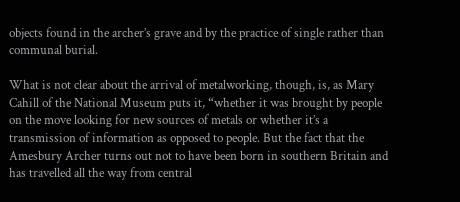objects found in the archer’s grave and by the practice of single rather than communal burial.

What is not clear about the arrival of metalworking, though, is, as Mary Cahill of the National Museum puts it, “whether it was brought by people on the move looking for new sources of metals or whether it’s a transmission of information as opposed to people. But the fact that the Amesbury Archer turns out not to have been born in southern Britain and has travelled all the way from central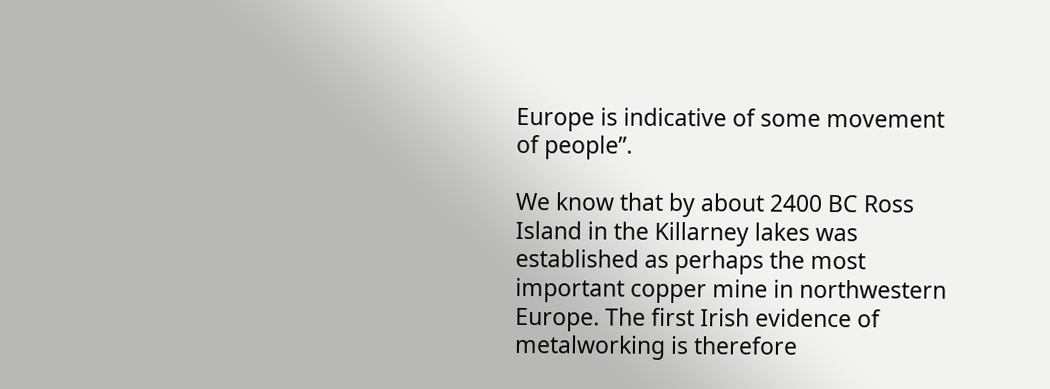Europe is indicative of some movement of people”.

We know that by about 2400 BC Ross Island in the Killarney lakes was established as perhaps the most important copper mine in northwestern Europe. The first Irish evidence of metalworking is therefore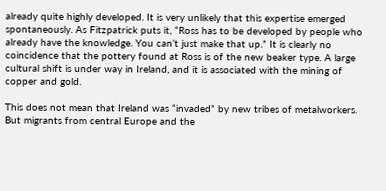already quite highly developed. It is very unlikely that this expertise emerged spontaneously. As Fitzpatrick puts it, “Ross has to be developed by people who already have the knowledge. You can’t just make that up.” It is clearly no coincidence that the pottery found at Ross is of the new beaker type. A large cultural shift is under way in Ireland, and it is associated with the mining of copper and gold.

This does not mean that Ireland was “invaded” by new tribes of metalworkers. But migrants from central Europe and the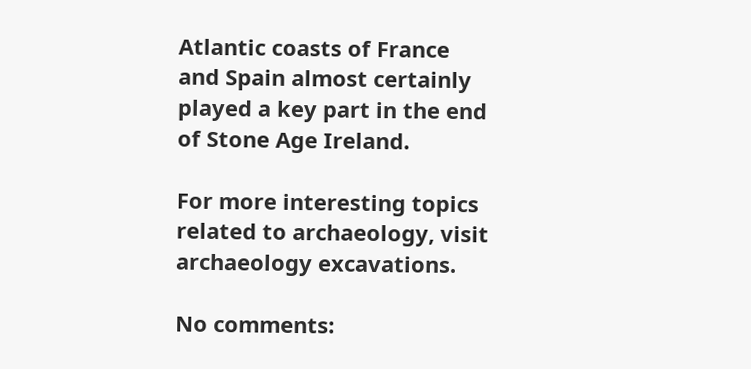Atlantic coasts of France and Spain almost certainly played a key part in the end of Stone Age Ireland.

For more interesting topics related to archaeology, visit archaeology excavations.

No comments: